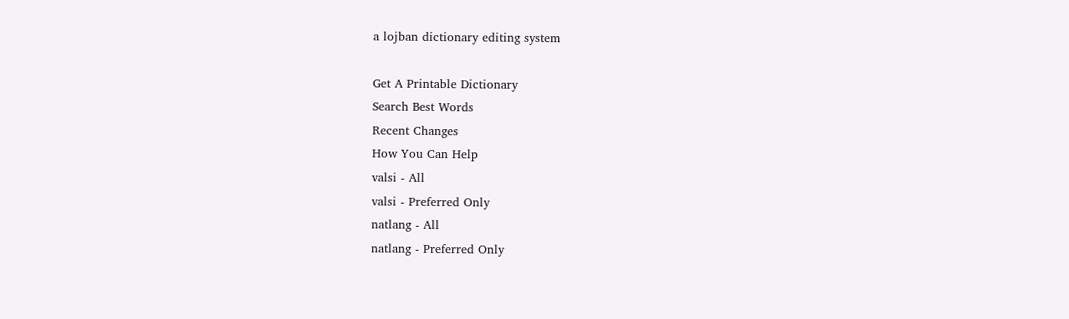a lojban dictionary editing system

Get A Printable Dictionary
Search Best Words
Recent Changes
How You Can Help
valsi - All
valsi - Preferred Only
natlang - All
natlang - Preferred Only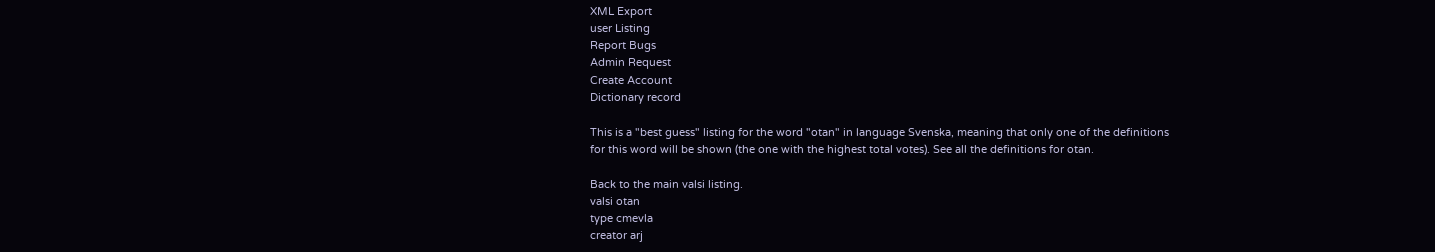XML Export
user Listing
Report Bugs
Admin Request
Create Account
Dictionary record

This is a "best guess" listing for the word "otan" in language Svenska, meaning that only one of the definitions for this word will be shown (the one with the highest total votes). See all the definitions for otan.

Back to the main valsi listing.
valsi otan
type cmevla
creator arj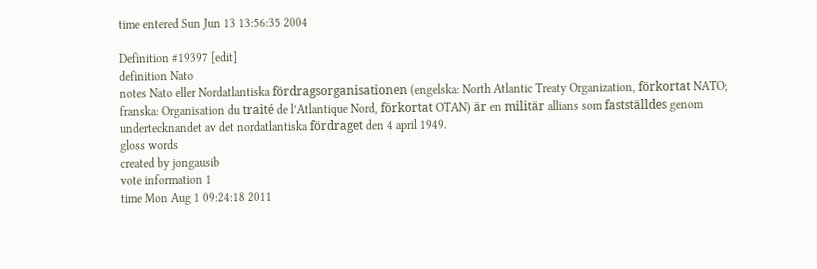time entered Sun Jun 13 13:56:35 2004

Definition #19397 [edit]
definition Nato
notes Nato eller Nordatlantiska fördragsorganisationen (engelska: North Atlantic Treaty Organization, förkortat NATO; franska: Organisation du traité de l’Atlantique Nord, förkortat OTAN) är en militär allians som fastställdes genom undertecknandet av det nordatlantiska fördraget den 4 april 1949.
gloss words
created by jongausib
vote information 1
time Mon Aug 1 09:24:18 2011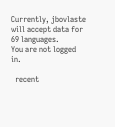Currently, jbovlaste will accept data for 69 languages.
You are not logged in.

  recent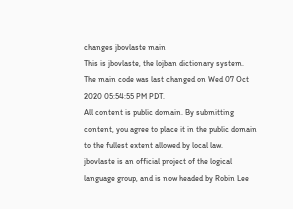changes jbovlaste main
This is jbovlaste, the lojban dictionary system.
The main code was last changed on Wed 07 Oct 2020 05:54:55 PM PDT.
All content is public domain. By submitting content, you agree to place it in the public domain to the fullest extent allowed by local law.
jbovlaste is an official project of the logical language group, and is now headed by Robin Lee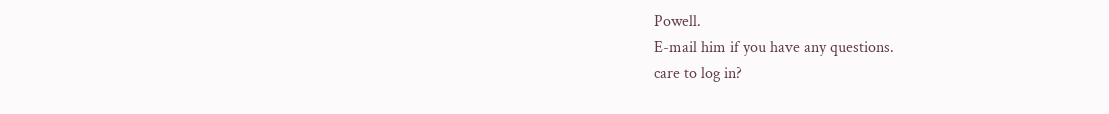Powell.
E-mail him if you have any questions.
care to log in?